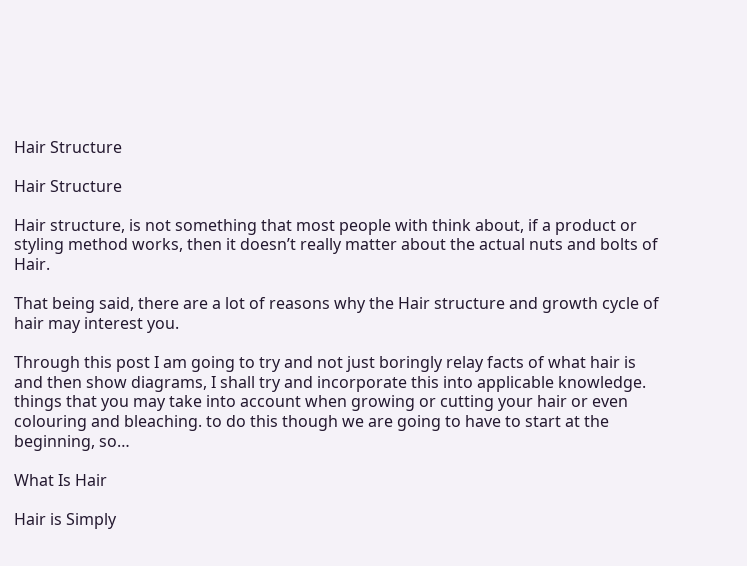Hair Structure

Hair Structure

Hair structure, is not something that most people with think about, if a product or styling method works, then it doesn’t really matter about the actual nuts and bolts of Hair.

That being said, there are a lot of reasons why the Hair structure and growth cycle of hair may interest you.

Through this post I am going to try and not just boringly relay facts of what hair is and then show diagrams, I shall try and incorporate this into applicable knowledge. things that you may take into account when growing or cutting your hair or even colouring and bleaching. to do this though we are going to have to start at the beginning, so…

What Is Hair

Hair is Simply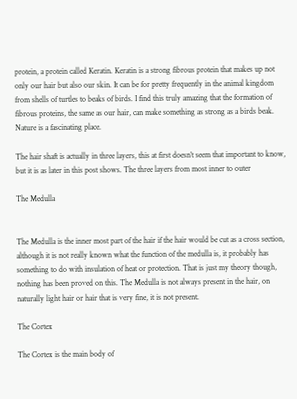protein, a protein called Keratin. Keratin is a strong fibrous protein that makes up not only our hair but also our skin. It can be for pretty frequently in the animal kingdom from shells of turtles to beaks of birds. I find this truly amazing that the formation of fibrous proteins, the same as our hair, can make something as strong as a birds beak. Nature is a fascinating place.

The hair shaft is actually in three layers, this at first doesn’t seem that important to know, but it is as later in this post shows. The three layers from most inner to outer

The Medulla


The Medulla is the inner most part of the hair if the hair would be cut as a cross section, although it is not really known what the function of the medulla is, it probably has something to do with insulation of heat or protection. That is just my theory though, nothing has been proved on this. The Medulla is not always present in the hair, on naturally light hair or hair that is very fine, it is not present.

The Cortex

The Cortex is the main body of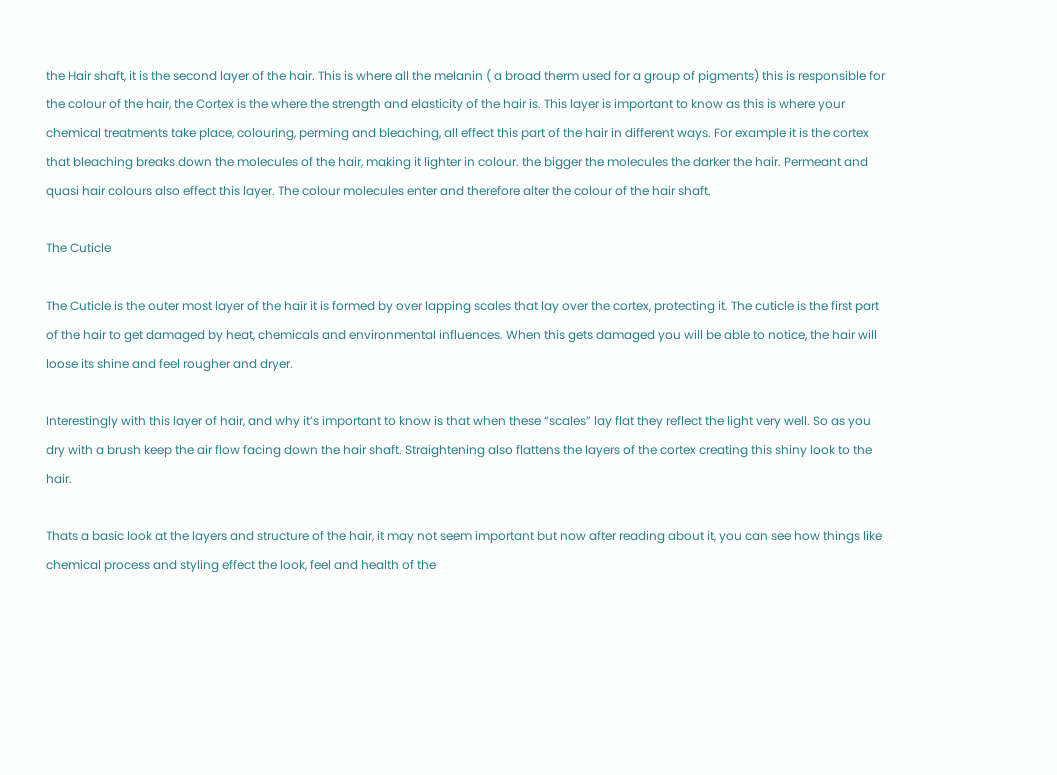the Hair shaft, it is the second layer of the hair. This is where all the melanin ( a broad therm used for a group of pigments) this is responsible for the colour of the hair, the Cortex is the where the strength and elasticity of the hair is. This layer is important to know as this is where your chemical treatments take place, colouring, perming and bleaching, all effect this part of the hair in different ways. For example it is the cortex that bleaching breaks down the molecules of the hair, making it lighter in colour. the bigger the molecules the darker the hair. Permeant and quasi hair colours also effect this layer. The colour molecules enter and therefore alter the colour of the hair shaft.

The Cuticle

The Cuticle is the outer most layer of the hair it is formed by over lapping scales that lay over the cortex, protecting it. The cuticle is the first part of the hair to get damaged by heat, chemicals and environmental influences. When this gets damaged you will be able to notice, the hair will loose its shine and feel rougher and dryer.

Interestingly with this layer of hair, and why it’s important to know is that when these “scales” lay flat they reflect the light very well. So as you dry with a brush keep the air flow facing down the hair shaft. Straightening also flattens the layers of the cortex creating this shiny look to the hair.

Thats a basic look at the layers and structure of the hair, it may not seem important but now after reading about it, you can see how things like chemical process and styling effect the look, feel and health of the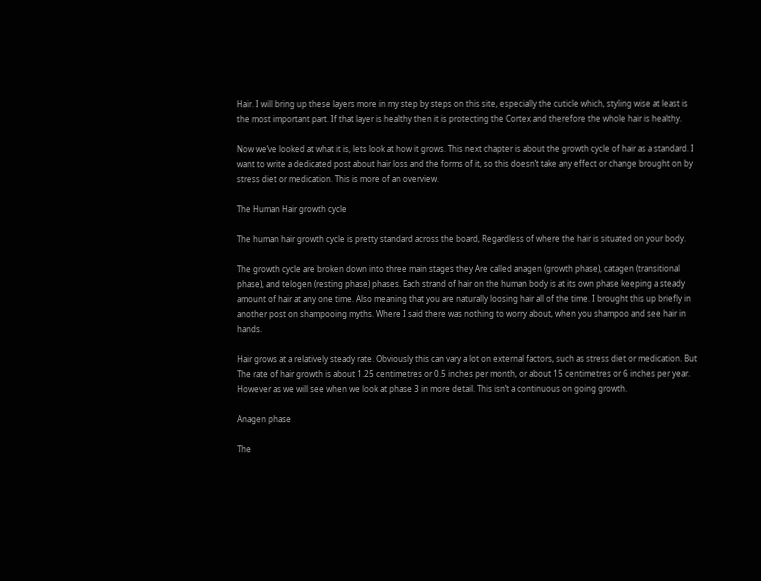Hair. I will bring up these layers more in my step by steps on this site, especially the cuticle which, styling wise at least is the most important part. If that layer is healthy then it is protecting the Cortex and therefore the whole hair is healthy.

Now we’ve looked at what it is, lets look at how it grows. This next chapter is about the growth cycle of hair as a standard. I want to write a dedicated post about hair loss and the forms of it, so this doesn’t take any effect or change brought on by stress diet or medication. This is more of an overview.

The Human Hair growth cycle

The human hair growth cycle is pretty standard across the board, Regardless of where the hair is situated on your body.

The growth cycle are broken down into three main stages they Are called anagen (growth phase), catagen (transitional phase), and telogen (resting phase) phases. Each strand of hair on the human body is at its own phase keeping a steady amount of hair at any one time. Also meaning that you are naturally loosing hair all of the time. I brought this up briefly in another post on shampooing myths. Where I said there was nothing to worry about, when you shampoo and see hair in hands.

Hair grows at a relatively steady rate. Obviously this can vary a lot on external factors, such as stress diet or medication. But The rate of hair growth is about 1.25 centimetres or 0.5 inches per month, or about 15 centimetres or 6 inches per year. However as we will see when we look at phase 3 in more detail. This isn’t a continuous on going growth.

Anagen phase

The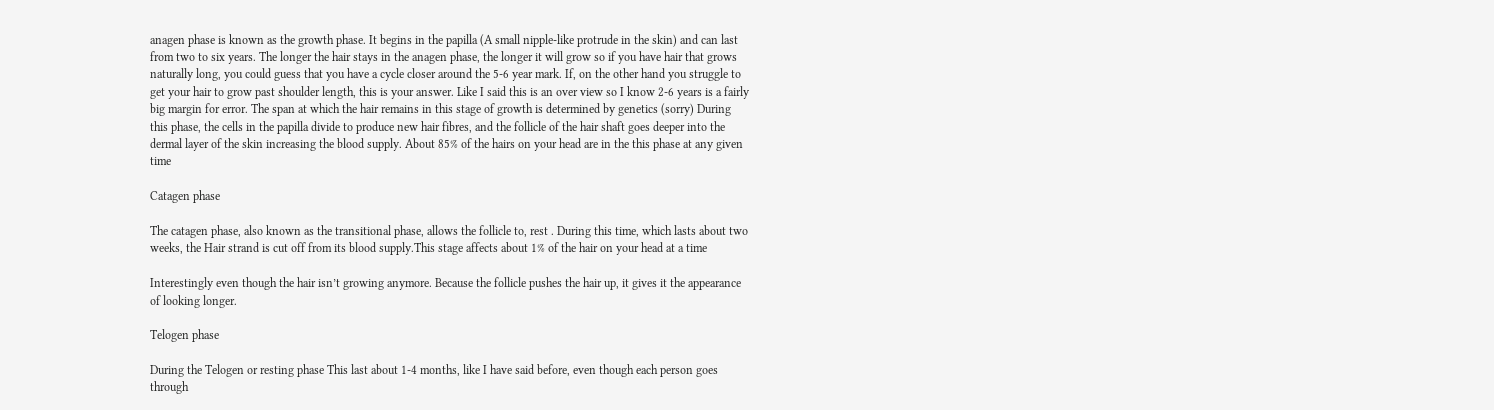anagen phase is known as the growth phase. It begins in the papilla (A small nipple-like protrude in the skin) and can last from two to six years. The longer the hair stays in the anagen phase, the longer it will grow so if you have hair that grows naturally long, you could guess that you have a cycle closer around the 5-6 year mark. If, on the other hand you struggle to get your hair to grow past shoulder length, this is your answer. Like I said this is an over view so I know 2-6 years is a fairly big margin for error. The span at which the hair remains in this stage of growth is determined by genetics (sorry) During this phase, the cells in the papilla divide to produce new hair fibres, and the follicle of the hair shaft goes deeper into the dermal layer of the skin increasing the blood supply. About 85% of the hairs on your head are in the this phase at any given time

Catagen phase

The catagen phase, also known as the transitional phase, allows the follicle to, rest . During this time, which lasts about two weeks, the Hair strand is cut off from its blood supply.This stage affects about 1% of the hair on your head at a time

Interestingly even though the hair isn’t growing anymore. Because the follicle pushes the hair up, it gives it the appearance of looking longer.

Telogen phase

During the Telogen or resting phase This last about 1-4 months, like I have said before, even though each person goes through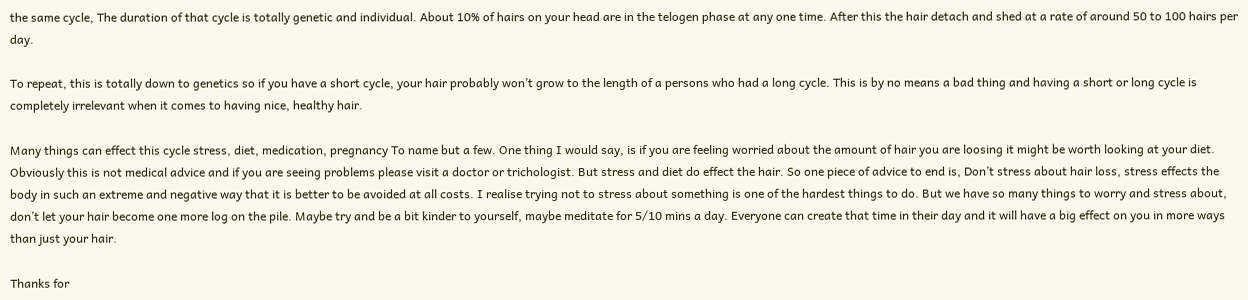the same cycle, The duration of that cycle is totally genetic and individual. About 10% of hairs on your head are in the telogen phase at any one time. After this the hair detach and shed at a rate of around 50 to 100 hairs per day.

To repeat, this is totally down to genetics so if you have a short cycle, your hair probably won’t grow to the length of a persons who had a long cycle. This is by no means a bad thing and having a short or long cycle is completely irrelevant when it comes to having nice, healthy hair.

Many things can effect this cycle stress, diet, medication, pregnancy To name but a few. One thing I would say, is if you are feeling worried about the amount of hair you are loosing it might be worth looking at your diet. Obviously this is not medical advice and if you are seeing problems please visit a doctor or trichologist. But stress and diet do effect the hair. So one piece of advice to end is, Don’t stress about hair loss, stress effects the body in such an extreme and negative way that it is better to be avoided at all costs. I realise trying not to stress about something is one of the hardest things to do. But we have so many things to worry and stress about, don’t let your hair become one more log on the pile. Maybe try and be a bit kinder to yourself, maybe meditate for 5/10 mins a day. Everyone can create that time in their day and it will have a big effect on you in more ways than just your hair.

Thanks for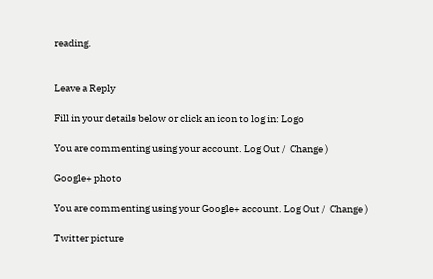reading.


Leave a Reply

Fill in your details below or click an icon to log in: Logo

You are commenting using your account. Log Out /  Change )

Google+ photo

You are commenting using your Google+ account. Log Out /  Change )

Twitter picture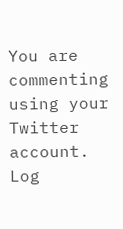You are commenting using your Twitter account. Log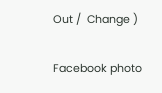Out /  Change )

Facebook photo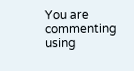You are commenting using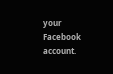your Facebook account.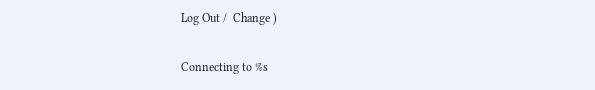Log Out /  Change )

Connecting to %s